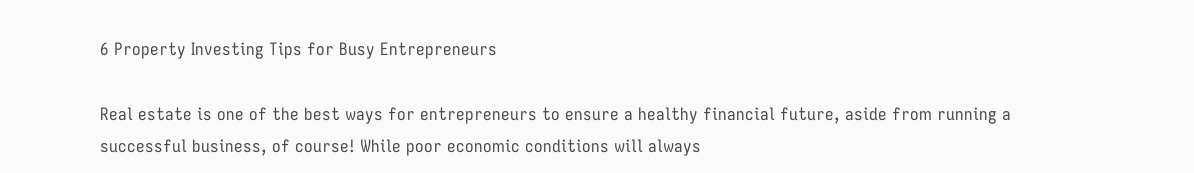6 Property Investing Tips for Busy Entrepreneurs

Real estate is one of the best ways for entrepreneurs to ensure a healthy financial future, aside from running a successful business, of course! While poor economic conditions will always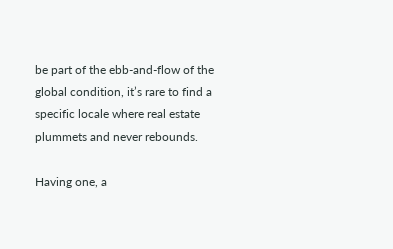be part of the ebb-and-flow of the global condition, it’s rare to find a specific locale where real estate plummets and never rebounds.

Having one, a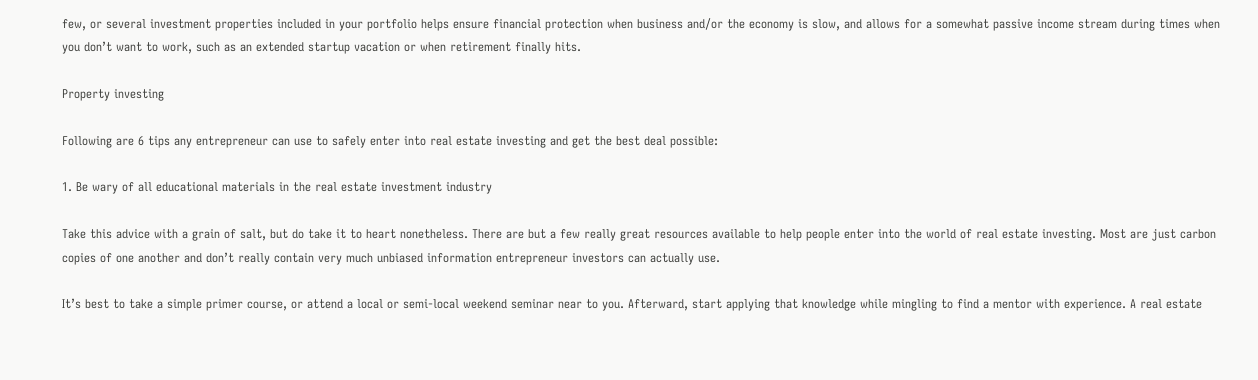few, or several investment properties included in your portfolio helps ensure financial protection when business and/or the economy is slow, and allows for a somewhat passive income stream during times when you don’t want to work, such as an extended startup vacation or when retirement finally hits.

Property investing

Following are 6 tips any entrepreneur can use to safely enter into real estate investing and get the best deal possible:

1. Be wary of all educational materials in the real estate investment industry

Take this advice with a grain of salt, but do take it to heart nonetheless. There are but a few really great resources available to help people enter into the world of real estate investing. Most are just carbon copies of one another and don’t really contain very much unbiased information entrepreneur investors can actually use.

It’s best to take a simple primer course, or attend a local or semi-local weekend seminar near to you. Afterward, start applying that knowledge while mingling to find a mentor with experience. A real estate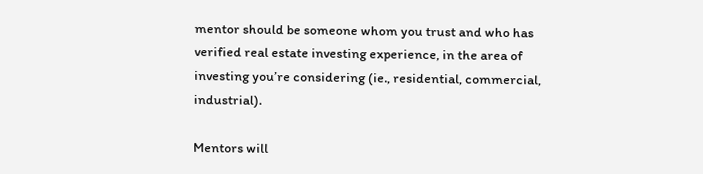mentor should be someone whom you trust and who has verified real estate investing experience, in the area of investing you’re considering (ie., residential, commercial, industrial).

Mentors will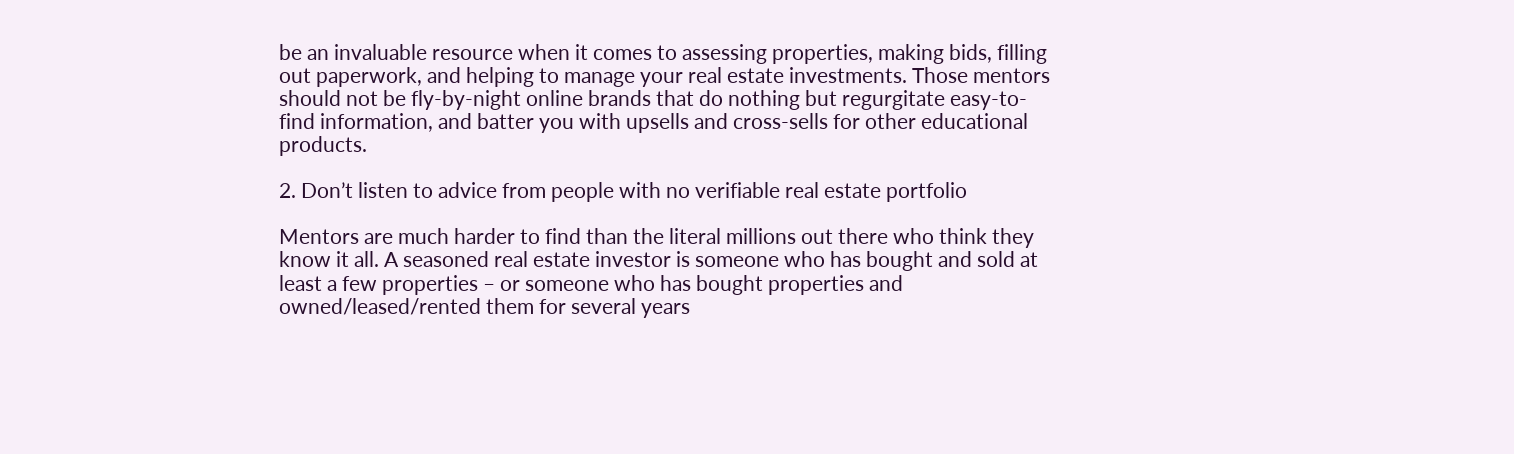be an invaluable resource when it comes to assessing properties, making bids, filling out paperwork, and helping to manage your real estate investments. Those mentors should not be fly-by-night online brands that do nothing but regurgitate easy-to-find information, and batter you with upsells and cross-sells for other educational products.

2. Don’t listen to advice from people with no verifiable real estate portfolio

Mentors are much harder to find than the literal millions out there who think they know it all. A seasoned real estate investor is someone who has bought and sold at least a few properties – or someone who has bought properties and owned/leased/rented them for several years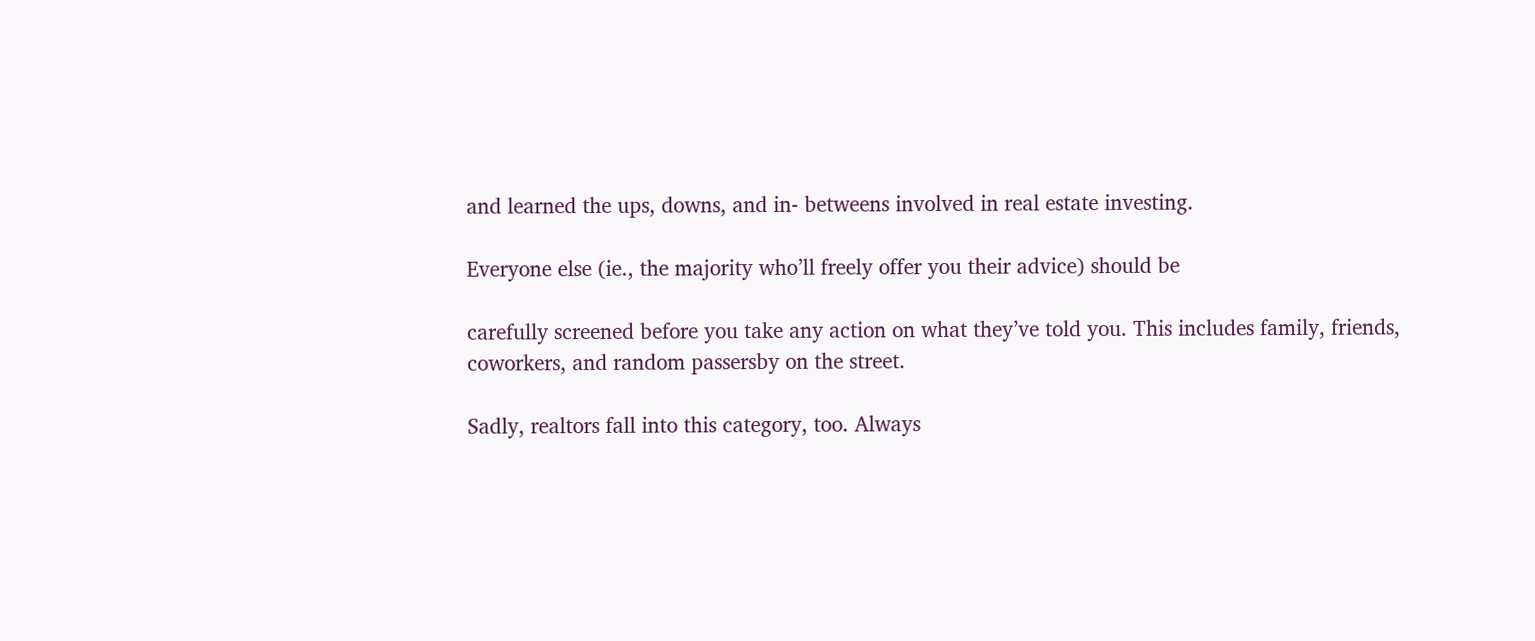and learned the ups, downs, and in- betweens involved in real estate investing.

Everyone else (ie., the majority who’ll freely offer you their advice) should be

carefully screened before you take any action on what they’ve told you. This includes family, friends, coworkers, and random passersby on the street.

Sadly, realtors fall into this category, too. Always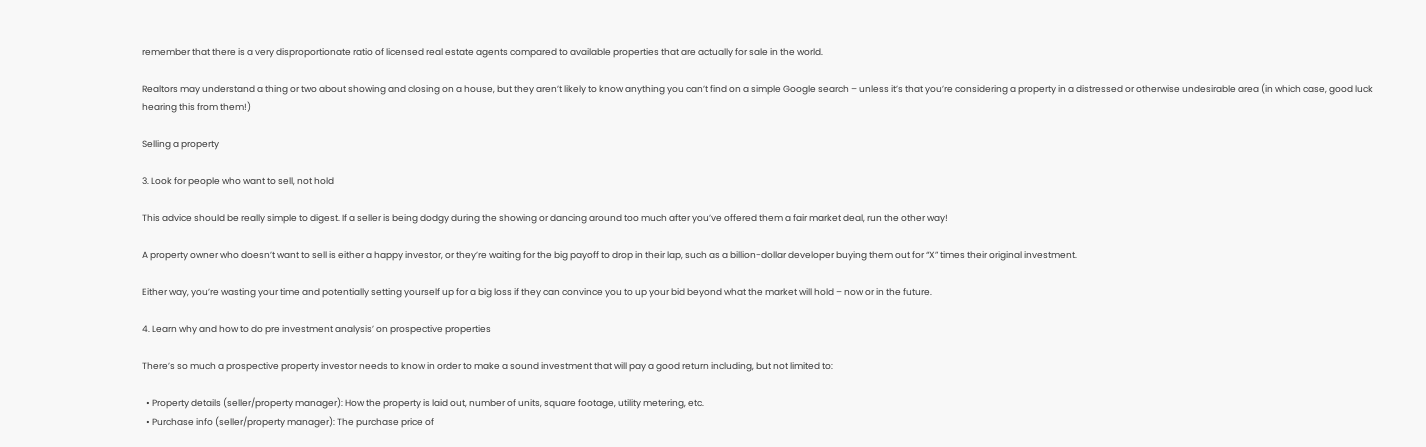remember that there is a very disproportionate ratio of licensed real estate agents compared to available properties that are actually for sale in the world.

Realtors may understand a thing or two about showing and closing on a house, but they aren’t likely to know anything you can’t find on a simple Google search – unless it’s that you’re considering a property in a distressed or otherwise undesirable area (in which case, good luck hearing this from them!)

Selling a property

3. Look for people who want to sell, not hold

This advice should be really simple to digest. If a seller is being dodgy during the showing or dancing around too much after you’ve offered them a fair market deal, run the other way!

A property owner who doesn’t want to sell is either a happy investor, or they’re waiting for the big payoff to drop in their lap, such as a billion-dollar developer buying them out for “X” times their original investment.

Either way, you’re wasting your time and potentially setting yourself up for a big loss if they can convince you to up your bid beyond what the market will hold – now or in the future.

4. Learn why and how to do pre investment analysis’ on prospective properties

There’s so much a prospective property investor needs to know in order to make a sound investment that will pay a good return including, but not limited to:

  • Property details (seller/property manager): How the property is laid out, number of units, square footage, utility metering, etc.
  • Purchase info (seller/property manager): The purchase price of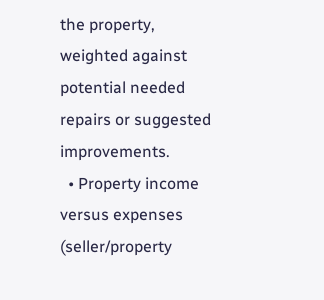the property, weighted against potential needed repairs or suggested improvements.
  • Property income versus expenses (seller/property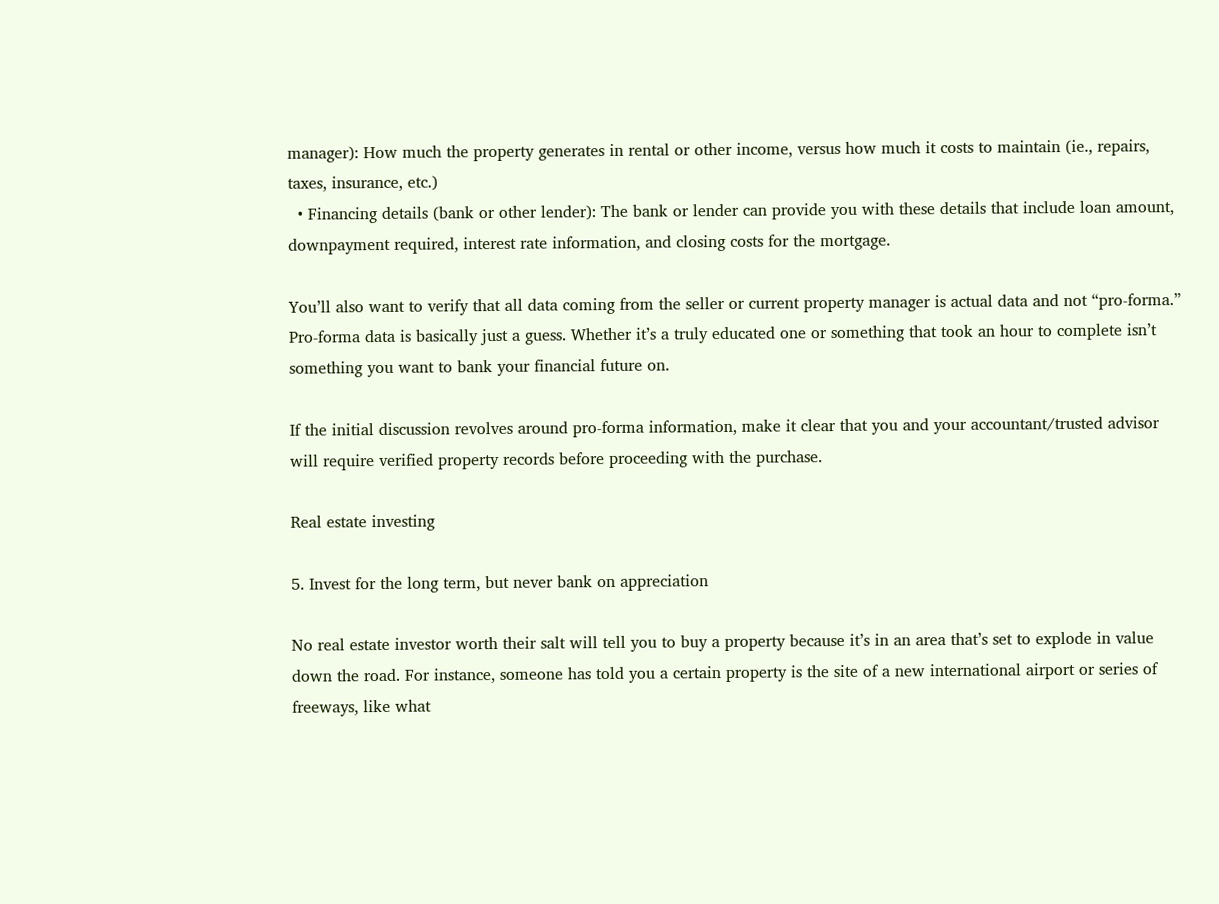manager): How much the property generates in rental or other income, versus how much it costs to maintain (ie., repairs, taxes, insurance, etc.)
  • Financing details (bank or other lender): The bank or lender can provide you with these details that include loan amount, downpayment required, interest rate information, and closing costs for the mortgage.

You’ll also want to verify that all data coming from the seller or current property manager is actual data and not “pro-forma.” Pro-forma data is basically just a guess. Whether it’s a truly educated one or something that took an hour to complete isn’t something you want to bank your financial future on.

If the initial discussion revolves around pro-forma information, make it clear that you and your accountant/trusted advisor will require verified property records before proceeding with the purchase.

Real estate investing

5. Invest for the long term, but never bank on appreciation

No real estate investor worth their salt will tell you to buy a property because it’s in an area that’s set to explode in value down the road. For instance, someone has told you a certain property is the site of a new international airport or series of freeways, like what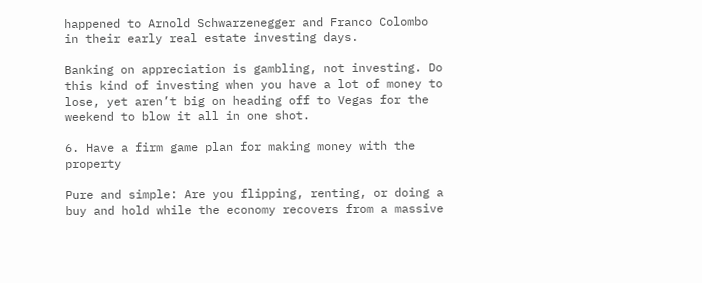happened to Arnold Schwarzenegger and Franco Colombo in their early real estate investing days.

Banking on appreciation is gambling, not investing. Do this kind of investing when you have a lot of money to lose, yet aren’t big on heading off to Vegas for the weekend to blow it all in one shot.

6. Have a firm game plan for making money with the property

Pure and simple: Are you flipping, renting, or doing a buy and hold while the economy recovers from a massive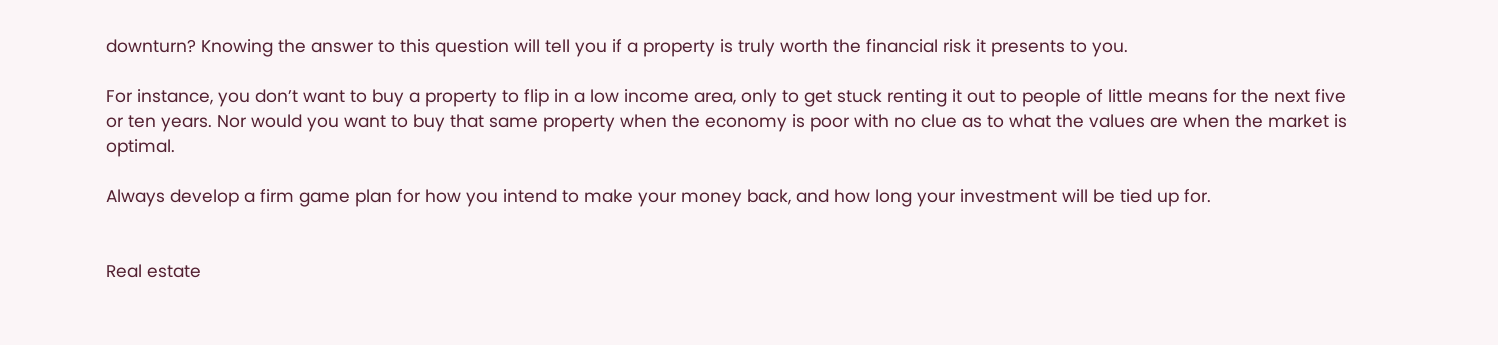downturn? Knowing the answer to this question will tell you if a property is truly worth the financial risk it presents to you.

For instance, you don’t want to buy a property to flip in a low income area, only to get stuck renting it out to people of little means for the next five or ten years. Nor would you want to buy that same property when the economy is poor with no clue as to what the values are when the market is optimal.

Always develop a firm game plan for how you intend to make your money back, and how long your investment will be tied up for.


Real estate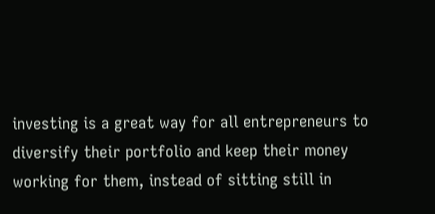investing is a great way for all entrepreneurs to diversify their portfolio and keep their money working for them, instead of sitting still in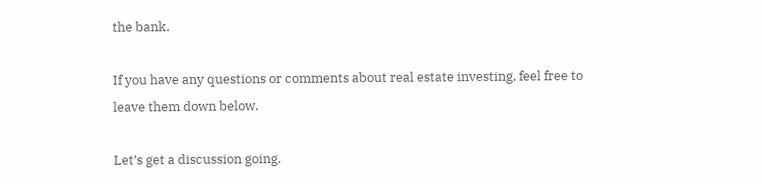the bank.

If you have any questions or comments about real estate investing, feel free to leave them down below.

Let’s get a discussion going.